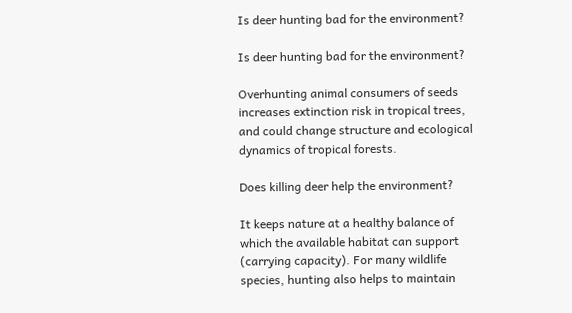Is deer hunting bad for the environment?

Is deer hunting bad for the environment?

Overhunting animal consumers of seeds increases extinction risk in tropical trees, and could change structure and ecological dynamics of tropical forests.

Does killing deer help the environment?

It keeps nature at a healthy balance of which the available habitat can support (carrying capacity). For many wildlife species, hunting also helps to maintain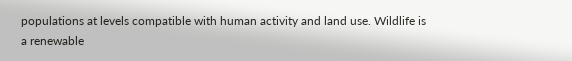populations at levels compatible with human activity and land use. Wildlife is a renewable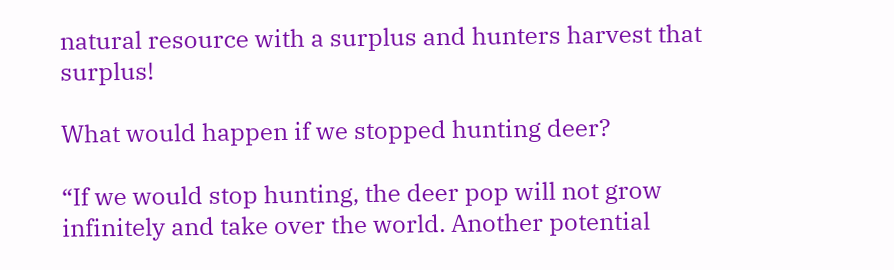natural resource with a surplus and hunters harvest that surplus!

What would happen if we stopped hunting deer?

“If we would stop hunting, the deer pop will not grow infinitely and take over the world. Another potential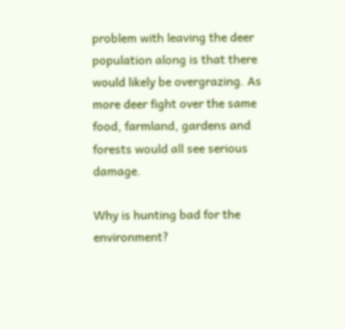problem with leaving the deer population along is that there would likely be overgrazing. As more deer fight over the same food, farmland, gardens and forests would all see serious damage.

Why is hunting bad for the environment?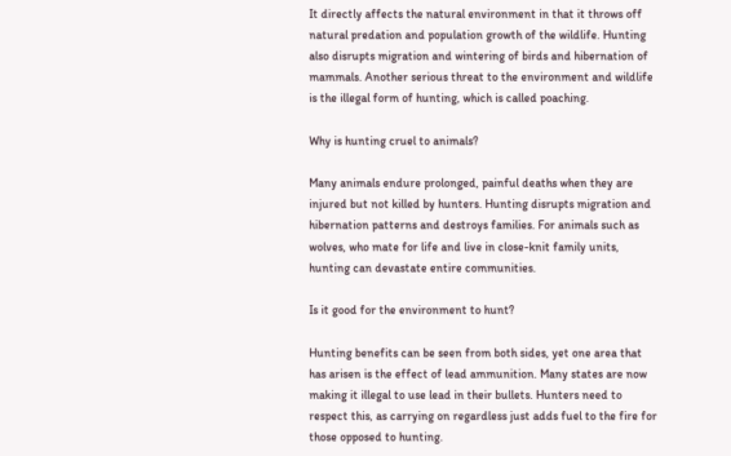It directly affects the natural environment in that it throws off natural predation and population growth of the wildlife. Hunting also disrupts migration and wintering of birds and hibernation of mammals. Another serious threat to the environment and wildlife is the illegal form of hunting, which is called poaching.

Why is hunting cruel to animals?

Many animals endure prolonged, painful deaths when they are injured but not killed by hunters. Hunting disrupts migration and hibernation patterns and destroys families. For animals such as wolves, who mate for life and live in close-knit family units, hunting can devastate entire communities.

Is it good for the environment to hunt?

Hunting benefits can be seen from both sides, yet one area that has arisen is the effect of lead ammunition. Many states are now making it illegal to use lead in their bullets. Hunters need to respect this, as carrying on regardless just adds fuel to the fire for those opposed to hunting.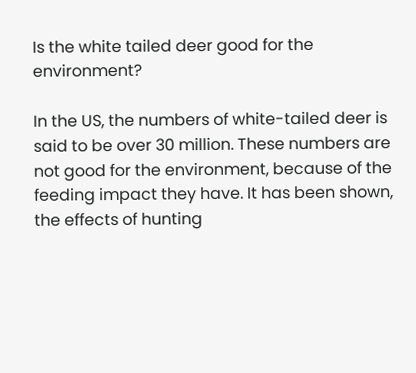Is the white tailed deer good for the environment?

In the US, the numbers of white-tailed deer is said to be over 30 million. These numbers are not good for the environment, because of the feeding impact they have. It has been shown, the effects of hunting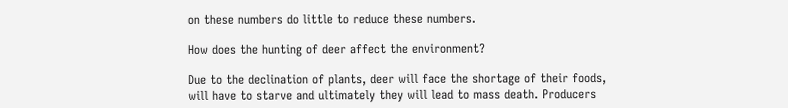on these numbers do little to reduce these numbers.

How does the hunting of deer affect the environment?

Due to the declination of plants, deer will face the shortage of their foods, will have to starve and ultimately they will lead to mass death. Producers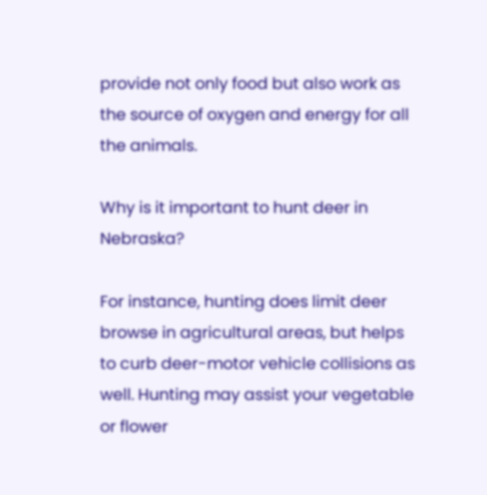provide not only food but also work as the source of oxygen and energy for all the animals.

Why is it important to hunt deer in Nebraska?

For instance, hunting does limit deer browse in agricultural areas, but helps to curb deer-motor vehicle collisions as well. Hunting may assist your vegetable or flower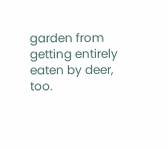garden from getting entirely eaten by deer, too.